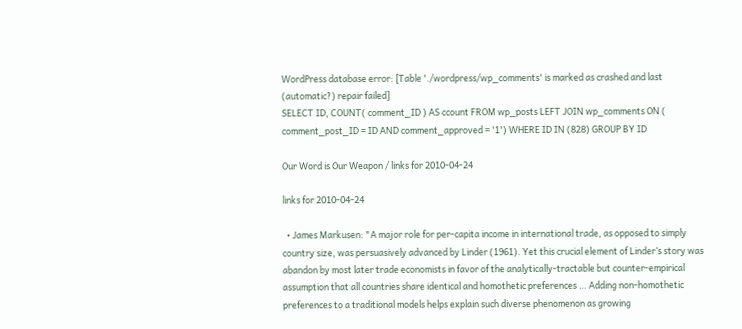WordPress database error: [Table './wordpress/wp_comments' is marked as crashed and last (automatic?) repair failed]
SELECT ID, COUNT( comment_ID ) AS ccount FROM wp_posts LEFT JOIN wp_comments ON ( comment_post_ID = ID AND comment_approved = '1') WHERE ID IN (828) GROUP BY ID

Our Word is Our Weapon / links for 2010-04-24

links for 2010-04-24

  • James Markusen: "A major role for per-capita income in international trade, as opposed to simply country size, was persuasively advanced by Linder (1961). Yet this crucial element of Linder’s story was abandon by most later trade economists in favor of the analytically-tractable but counter-empirical assumption that all countries share identical and homothetic preferences … Adding non-homothetic preferences to a traditional models helps explain such diverse phenomenon as growing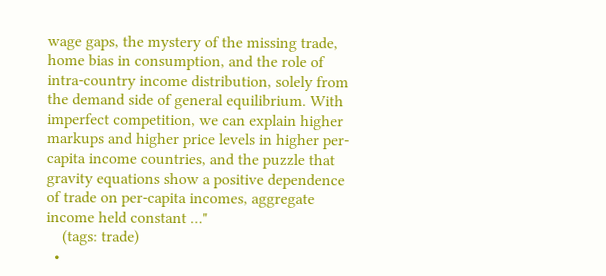wage gaps, the mystery of the missing trade, home bias in consumption, and the role of intra-country income distribution, solely from the demand side of general equilibrium. With imperfect competition, we can explain higher markups and higher price levels in higher per-capita income countries, and the puzzle that gravity equations show a positive dependence of trade on per-capita incomes, aggregate income held constant …"
    (tags: trade)
  •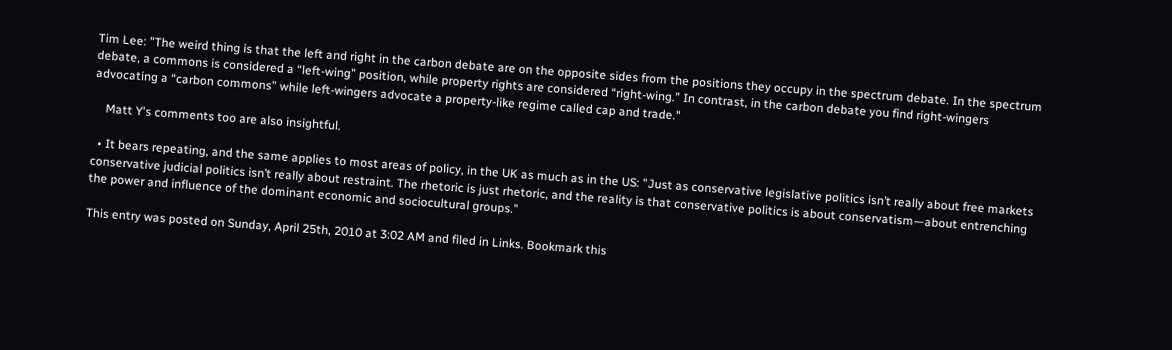Tim Lee: "The weird thing is that the left and right in the carbon debate are on the opposite sides from the positions they occupy in the spectrum debate. In the spectrum debate, a commons is considered a “left-wing” position, while property rights are considered “right-wing.” In contrast, in the carbon debate you find right-wingers advocating a “carbon commons” while left-wingers advocate a property-like regime called cap and trade."

    Matt Y's comments too are also insightful.

  • It bears repeating, and the same applies to most areas of policy, in the UK as much as in the US: "Just as conservative legislative politics isn’t really about free markets conservative judicial politics isn’t really about restraint. The rhetoric is just rhetoric, and the reality is that conservative politics is about conservatism—about entrenching the power and influence of the dominant economic and sociocultural groups."

This entry was posted on Sunday, April 25th, 2010 at 3:02 AM and filed in Links. Bookmark this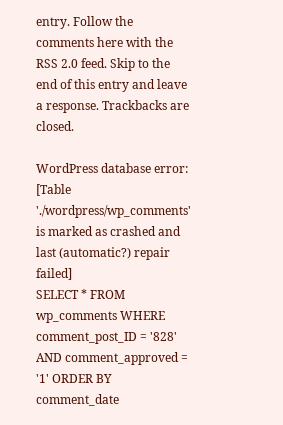entry. Follow the comments here with the RSS 2.0 feed. Skip to the end of this entry and leave a response. Trackbacks are closed.

WordPress database error: [Table './wordpress/wp_comments' is marked as crashed and last (automatic?) repair failed]
SELECT * FROM wp_comments WHERE comment_post_ID = '828' AND comment_approved = '1' ORDER BY comment_date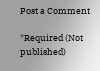Post a Comment

*Required (Not published)